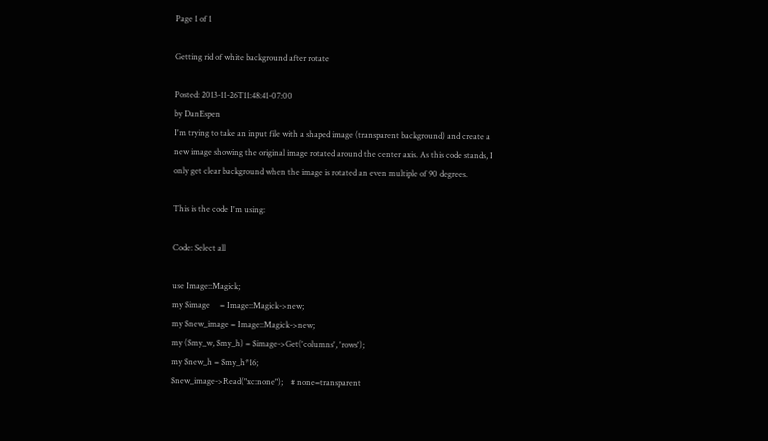Page 1 of 1

Getting rid of white background after rotate

Posted: 2013-11-26T11:48:41-07:00
by DanEspen
I'm trying to take an input file with a shaped image (transparent background) and create a new image showing the original image rotated around the center axis. As this code stands, I only get clear background when the image is rotated an even multiple of 90 degrees.

This is the code I'm using:

Code: Select all

use Image::Magick;
my $image     = Image::Magick->new;
my $new_image = Image::Magick->new;
my ($my_w, $my_h) = $image->Get('columns', 'rows');
my $new_h = $my_h*16;
$new_image->Read("xc:none");    # none=transparent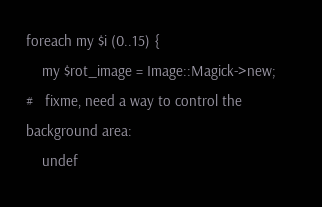foreach my $i (0..15) {
    my $rot_image = Image::Magick->new;
#   fixme, need a way to control the background area:
    undef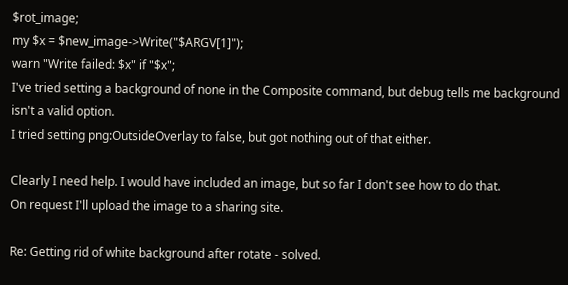$rot_image;
my $x = $new_image->Write("$ARGV[1]");
warn "Write failed: $x" if "$x";
I've tried setting a background of none in the Composite command, but debug tells me background isn't a valid option.
I tried setting png:OutsideOverlay to false, but got nothing out of that either.

Clearly I need help. I would have included an image, but so far I don't see how to do that.
On request I'll upload the image to a sharing site.

Re: Getting rid of white background after rotate - solved.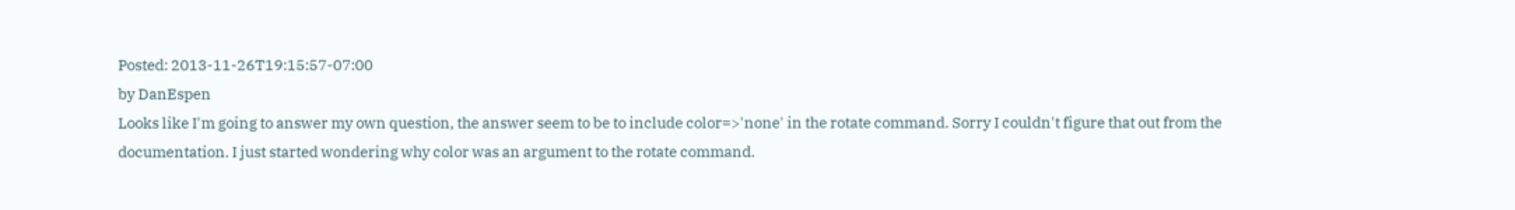Posted: 2013-11-26T19:15:57-07:00
by DanEspen
Looks like I'm going to answer my own question, the answer seem to be to include color=>'none' in the rotate command. Sorry I couldn't figure that out from the documentation. I just started wondering why color was an argument to the rotate command.